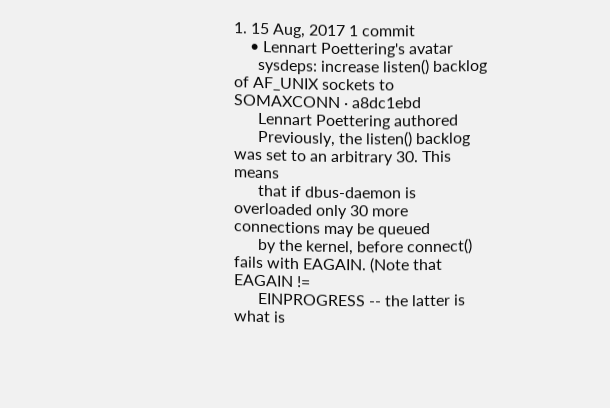1. 15 Aug, 2017 1 commit
    • Lennart Poettering's avatar
      sysdeps: increase listen() backlog of AF_UNIX sockets to SOMAXCONN · a8dc1ebd
      Lennart Poettering authored
      Previously, the listen() backlog was set to an arbitrary 30. This means
      that if dbus-daemon is overloaded only 30 more connections may be queued
      by the kernel, before connect() fails with EAGAIN. (Note that EAGAIN !=
      EINPROGRESS -- the latter is what is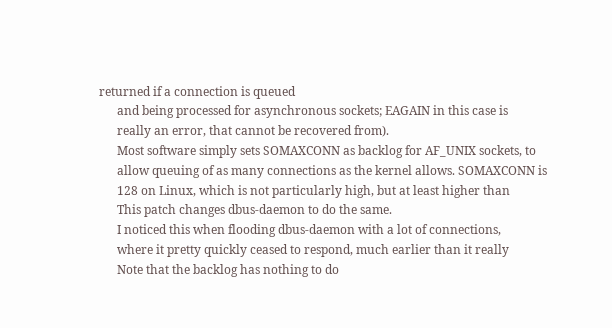returned if a connection is queued
      and being processed for asynchronous sockets; EAGAIN in this case is
      really an error, that cannot be recovered from).
      Most software simply sets SOMAXCONN as backlog for AF_UNIX sockets, to
      allow queuing of as many connections as the kernel allows. SOMAXCONN is
      128 on Linux, which is not particularly high, but at least higher than
      This patch changes dbus-daemon to do the same.
      I noticed this when flooding dbus-daemon with a lot of connections,
      where it pretty quickly ceased to respond, much earlier than it really
      Note that the backlog has nothing to do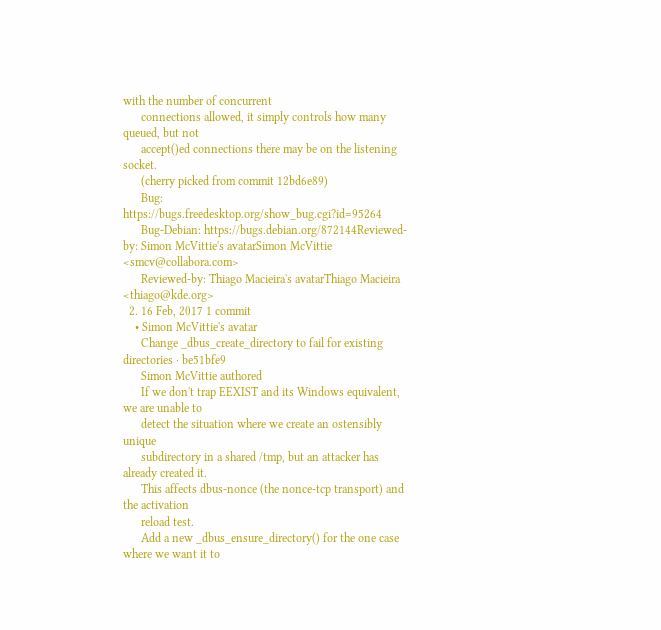with the number of concurrent
      connections allowed, it simply controls how many queued, but not
      accept()ed connections there may be on the listening socket.
      (cherry picked from commit 12bd6e89)
      Bug: https://bugs.freedesktop.org/show_bug.cgi?id=95264
      Bug-Debian: https://bugs.debian.org/872144Reviewed-by: Simon McVittie's avatarSimon McVittie <smcv@collabora.com>
      Reviewed-by: Thiago Macieira's avatarThiago Macieira <thiago@kde.org>
  2. 16 Feb, 2017 1 commit
    • Simon McVittie's avatar
      Change _dbus_create_directory to fail for existing directories · be51bfe9
      Simon McVittie authored
      If we don't trap EEXIST and its Windows equivalent, we are unable to
      detect the situation where we create an ostensibly unique
      subdirectory in a shared /tmp, but an attacker has already created it.
      This affects dbus-nonce (the nonce-tcp transport) and the activation
      reload test.
      Add a new _dbus_ensure_directory() for the one case where we want it to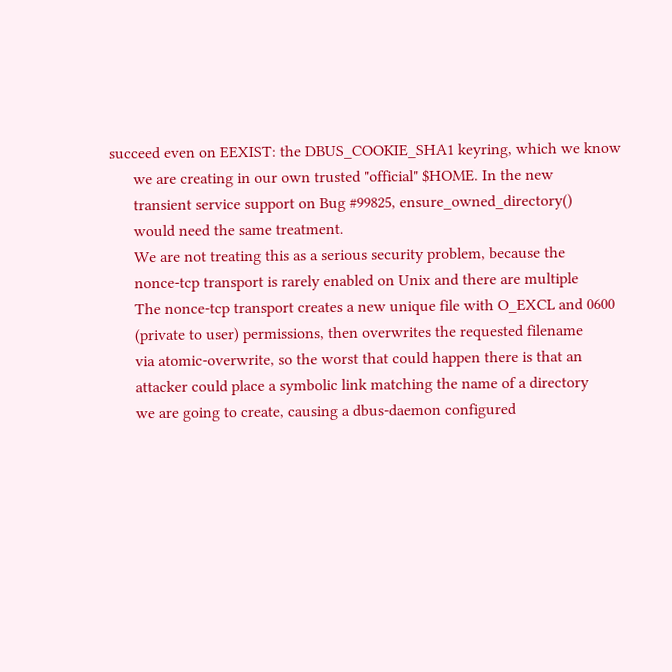succeed even on EEXIST: the DBUS_COOKIE_SHA1 keyring, which we know
      we are creating in our own trusted "official" $HOME. In the new
      transient service support on Bug #99825, ensure_owned_directory()
      would need the same treatment.
      We are not treating this as a serious security problem, because the
      nonce-tcp transport is rarely enabled on Unix and there are multiple
      The nonce-tcp transport creates a new unique file with O_EXCL and 0600
      (private to user) permissions, then overwrites the requested filename
      via atomic-overwrite, so the worst that could happen there is that an
      attacker could place a symbolic link matching the name of a directory
      we are going to create, causing a dbus-daemon configured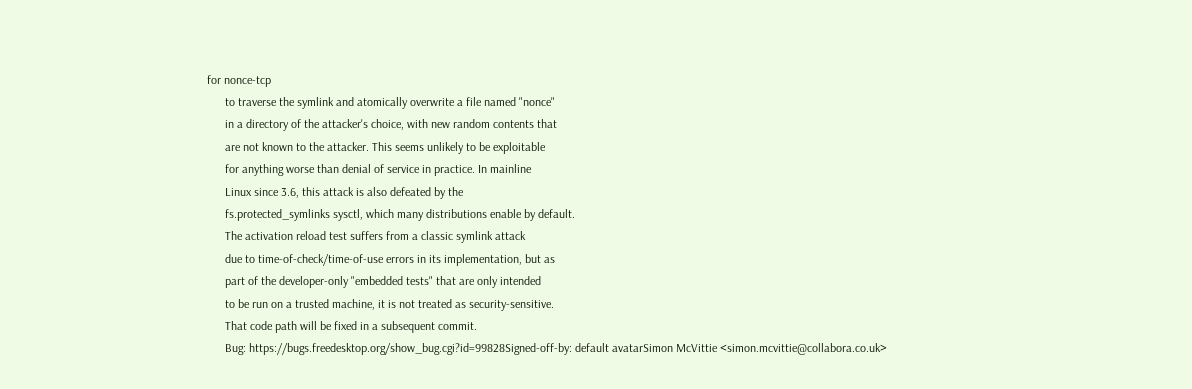for nonce-tcp
      to traverse the symlink and atomically overwrite a file named "nonce"
      in a directory of the attacker's choice, with new random contents that
      are not known to the attacker. This seems unlikely to be exploitable
      for anything worse than denial of service in practice. In mainline
      Linux since 3.6, this attack is also defeated by the
      fs.protected_symlinks sysctl, which many distributions enable by default.
      The activation reload test suffers from a classic symlink attack
      due to time-of-check/time-of-use errors in its implementation, but as
      part of the developer-only "embedded tests" that are only intended
      to be run on a trusted machine, it is not treated as security-sensitive.
      That code path will be fixed in a subsequent commit.
      Bug: https://bugs.freedesktop.org/show_bug.cgi?id=99828Signed-off-by: default avatarSimon McVittie <simon.mcvittie@collabora.co.uk>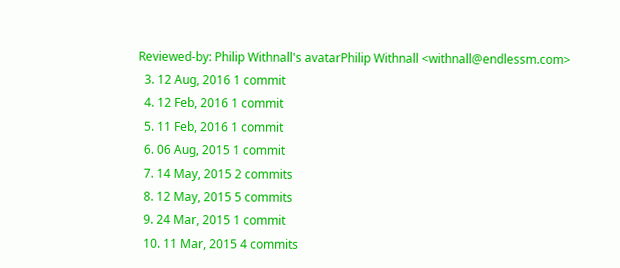Reviewed-by: Philip Withnall's avatarPhilip Withnall <withnall@endlessm.com>
  3. 12 Aug, 2016 1 commit
  4. 12 Feb, 2016 1 commit
  5. 11 Feb, 2016 1 commit
  6. 06 Aug, 2015 1 commit
  7. 14 May, 2015 2 commits
  8. 12 May, 2015 5 commits
  9. 24 Mar, 2015 1 commit
  10. 11 Mar, 2015 4 commits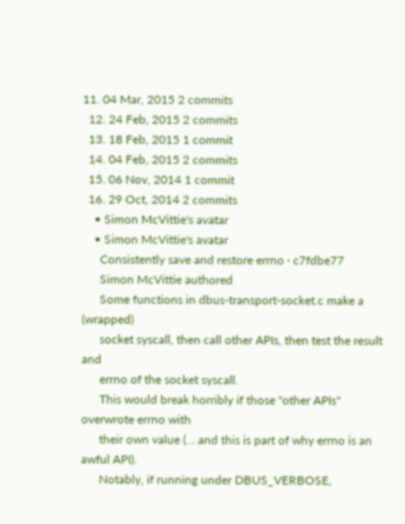11. 04 Mar, 2015 2 commits
  12. 24 Feb, 2015 2 commits
  13. 18 Feb, 2015 1 commit
  14. 04 Feb, 2015 2 commits
  15. 06 Nov, 2014 1 commit
  16. 29 Oct, 2014 2 commits
    • Simon McVittie's avatar
    • Simon McVittie's avatar
      Consistently save and restore errno · c7fdbe77
      Simon McVittie authored
      Some functions in dbus-transport-socket.c make a (wrapped)
      socket syscall, then call other APIs, then test the result and
      errno of the socket syscall.
      This would break horribly if those "other APIs" overwrote errno with
      their own value (... and this is part of why errno is an awful API).
      Notably, if running under DBUS_VERBOSE,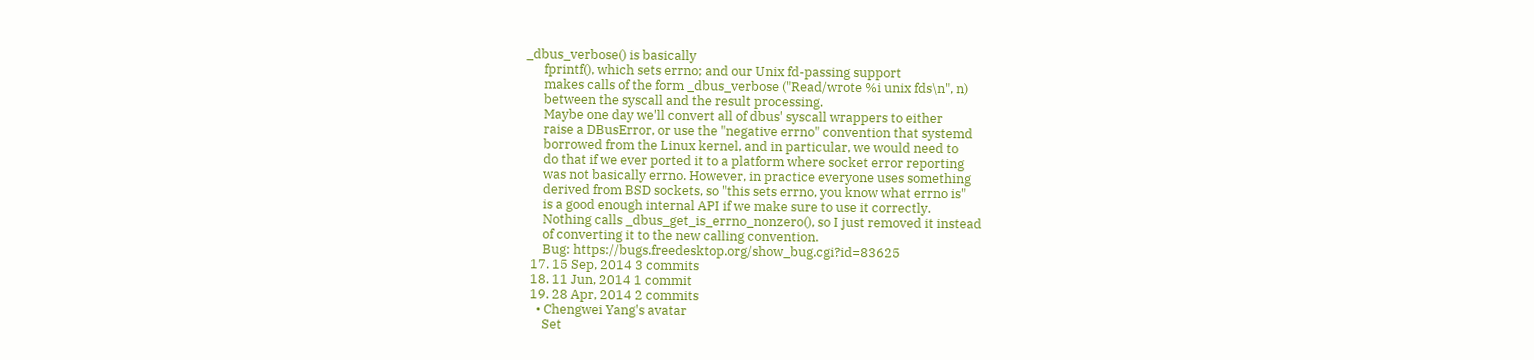_dbus_verbose() is basically
      fprintf(), which sets errno; and our Unix fd-passing support
      makes calls of the form _dbus_verbose ("Read/wrote %i unix fds\n", n)
      between the syscall and the result processing.
      Maybe one day we'll convert all of dbus' syscall wrappers to either
      raise a DBusError, or use the "negative errno" convention that systemd
      borrowed from the Linux kernel, and in particular, we would need to
      do that if we ever ported it to a platform where socket error reporting
      was not basically errno. However, in practice everyone uses something
      derived from BSD sockets, so "this sets errno, you know what errno is"
      is a good enough internal API if we make sure to use it correctly.
      Nothing calls _dbus_get_is_errno_nonzero(), so I just removed it instead
      of converting it to the new calling convention.
      Bug: https://bugs.freedesktop.org/show_bug.cgi?id=83625
  17. 15 Sep, 2014 3 commits
  18. 11 Jun, 2014 1 commit
  19. 28 Apr, 2014 2 commits
    • Chengwei Yang's avatar
      Set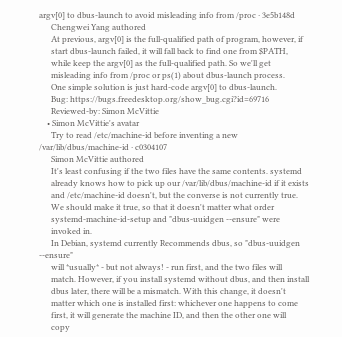argv[0] to dbus-launch to avoid misleading info from /proc · 3e5b148d
      Chengwei Yang authored
      At previous, argv[0] is the full-qualified path of program, however, if
      start dbus-launch failed, it will fall back to find one from $PATH,
      while keep the argv[0] as the full-qualified path. So we'll get
      misleading info from /proc or ps(1) about dbus-launch process.
      One simple solution is just hard-code argv[0] to dbus-launch.
      Bug: https://bugs.freedesktop.org/show_bug.cgi?id=69716
      Reviewed-by: Simon McVittie
    • Simon McVittie's avatar
      Try to read /etc/machine-id before inventing a new /var/lib/dbus/machine-id · c0304107
      Simon McVittie authored
      It's least confusing if the two files have the same contents. systemd
      already knows how to pick up our /var/lib/dbus/machine-id if it exists
      and /etc/machine-id doesn't, but the converse is not currently true.
      We should make it true, so that it doesn't matter what order
      systemd-machine-id-setup and "dbus-uuidgen --ensure" were
      invoked in.
      In Debian, systemd currently Recommends dbus, so "dbus-uuidgen --ensure"
      will *usually* - but not always! - run first, and the two files will
      match. However, if you install systemd without dbus, and then install
      dbus later, there will be a mismatch. With this change, it doesn't
      matter which one is installed first: whichever one happens to come
      first, it will generate the machine ID, and then the other one will
      copy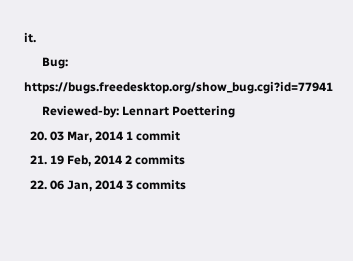it.
      Bug: https://bugs.freedesktop.org/show_bug.cgi?id=77941
      Reviewed-by: Lennart Poettering
  20. 03 Mar, 2014 1 commit
  21. 19 Feb, 2014 2 commits
  22. 06 Jan, 2014 3 commits